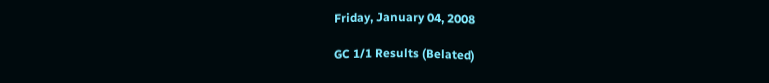Friday, January 04, 2008

GC 1/1 Results (Belated)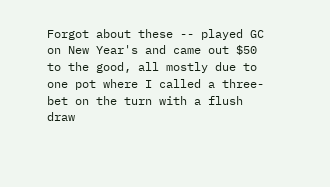Forgot about these -- played GC on New Year's and came out $50 to the good, all mostly due to one pot where I called a three-bet on the turn with a flush draw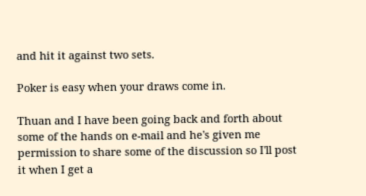and hit it against two sets.

Poker is easy when your draws come in.

Thuan and I have been going back and forth about some of the hands on e-mail and he's given me permission to share some of the discussion so I'll post it when I get a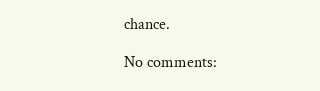chance.

No comments: